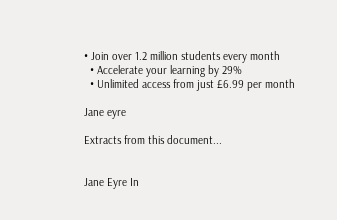• Join over 1.2 million students every month
  • Accelerate your learning by 29%
  • Unlimited access from just £6.99 per month

Jane eyre

Extracts from this document...


Jane Eyre In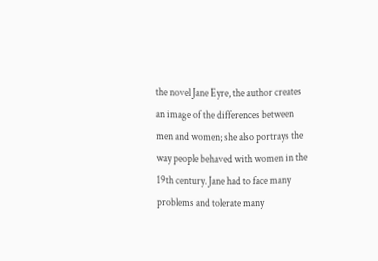the novel Jane Eyre, the author creates an image of the differences between men and women; she also portrays the way people behaved with women in the 19th century. Jane had to face many problems and tolerate many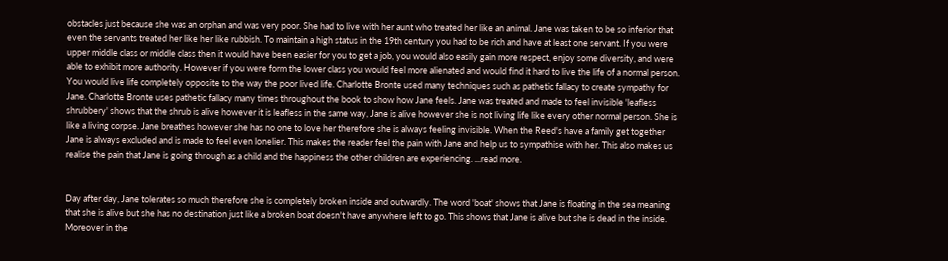obstacles just because she was an orphan and was very poor. She had to live with her aunt who treated her like an animal. Jane was taken to be so inferior that even the servants treated her like her like rubbish. To maintain a high status in the 19th century you had to be rich and have at least one servant. If you were upper middle class or middle class then it would have been easier for you to get a job, you would also easily gain more respect, enjoy some diversity, and were able to exhibit more authority. However if you were form the lower class you would feel more alienated and would find it hard to live the life of a normal person. You would live life completely opposite to the way the poor lived life. Charlotte Bronte used many techniques such as pathetic fallacy to create sympathy for Jane. Charlotte Bronte uses pathetic fallacy many times throughout the book to show how Jane feels. Jane was treated and made to feel invisible 'leafless shrubbery' shows that the shrub is alive however it is leafless in the same way, Jane is alive however she is not living life like every other normal person. She is like a living corpse. Jane breathes however she has no one to love her therefore she is always feeling invisible. When the Reed's have a family get together Jane is always excluded and is made to feel even lonelier. This makes the reader feel the pain with Jane and help us to sympathise with her. This also makes us realise the pain that Jane is going through as a child and the happiness the other children are experiencing. ...read more.


Day after day, Jane tolerates so much therefore she is completely broken inside and outwardly. The word 'boat' shows that Jane is floating in the sea meaning that she is alive but she has no destination just like a broken boat doesn't have anywhere left to go. This shows that Jane is alive but she is dead in the inside. Moreover in the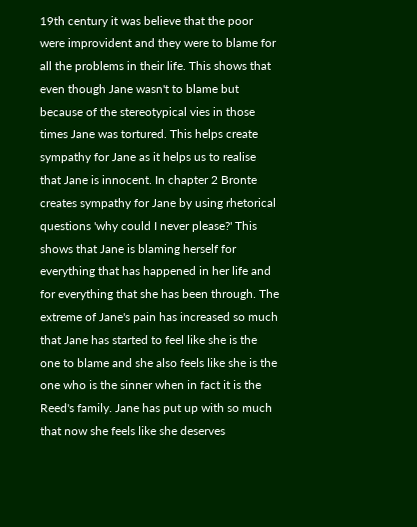19th century it was believe that the poor were improvident and they were to blame for all the problems in their life. This shows that even though Jane wasn't to blame but because of the stereotypical vies in those times Jane was tortured. This helps create sympathy for Jane as it helps us to realise that Jane is innocent. In chapter 2 Bronte creates sympathy for Jane by using rhetorical questions 'why could I never please?' This shows that Jane is blaming herself for everything that has happened in her life and for everything that she has been through. The extreme of Jane's pain has increased so much that Jane has started to feel like she is the one to blame and she also feels like she is the one who is the sinner when in fact it is the Reed's family. Jane has put up with so much that now she feels like she deserves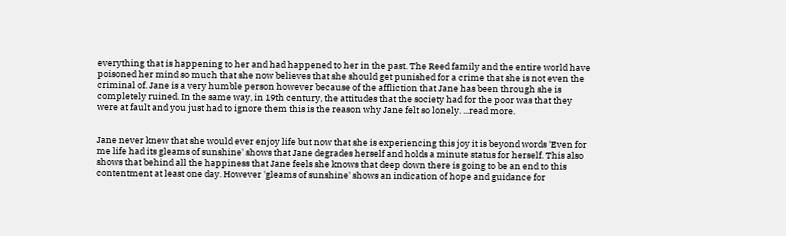everything that is happening to her and had happened to her in the past. The Reed family and the entire world have poisoned her mind so much that she now believes that she should get punished for a crime that she is not even the criminal of. Jane is a very humble person however because of the affliction that Jane has been through she is completely ruined. In the same way, in 19th century, the attitudes that the society had for the poor was that they were at fault and you just had to ignore them this is the reason why Jane felt so lonely. ...read more.


Jane never knew that she would ever enjoy life but now that she is experiencing this joy it is beyond words 'Even for me life had its gleams of sunshine' shows that Jane degrades herself and holds a minute status for herself. This also shows that behind all the happiness that Jane feels she knows that deep down there is going to be an end to this contentment at least one day. However 'gleams of sunshine' shows an indication of hope and guidance for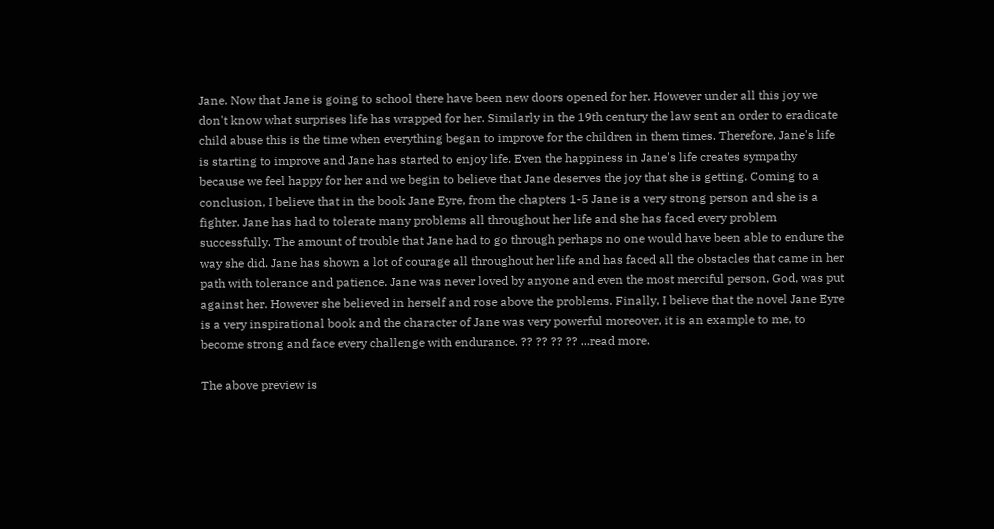Jane. Now that Jane is going to school there have been new doors opened for her. However under all this joy we don't know what surprises life has wrapped for her. Similarly in the 19th century the law sent an order to eradicate child abuse this is the time when everything began to improve for the children in them times. Therefore, Jane's life is starting to improve and Jane has started to enjoy life. Even the happiness in Jane's life creates sympathy because we feel happy for her and we begin to believe that Jane deserves the joy that she is getting. Coming to a conclusion, I believe that in the book Jane Eyre, from the chapters 1-5 Jane is a very strong person and she is a fighter. Jane has had to tolerate many problems all throughout her life and she has faced every problem successfully. The amount of trouble that Jane had to go through perhaps no one would have been able to endure the way she did. Jane has shown a lot of courage all throughout her life and has faced all the obstacles that came in her path with tolerance and patience. Jane was never loved by anyone and even the most merciful person, God, was put against her. However she believed in herself and rose above the problems. Finally, I believe that the novel Jane Eyre is a very inspirational book and the character of Jane was very powerful moreover, it is an example to me, to become strong and face every challenge with endurance. ?? ?? ?? ?? ...read more.

The above preview is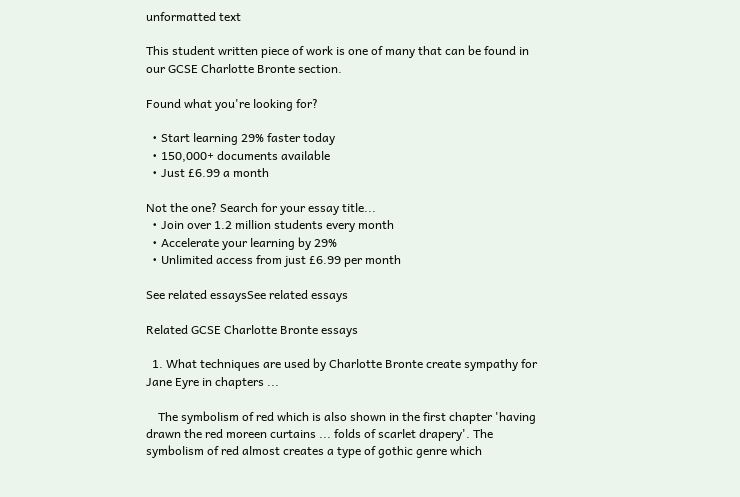unformatted text

This student written piece of work is one of many that can be found in our GCSE Charlotte Bronte section.

Found what you're looking for?

  • Start learning 29% faster today
  • 150,000+ documents available
  • Just £6.99 a month

Not the one? Search for your essay title...
  • Join over 1.2 million students every month
  • Accelerate your learning by 29%
  • Unlimited access from just £6.99 per month

See related essaysSee related essays

Related GCSE Charlotte Bronte essays

  1. What techniques are used by Charlotte Bronte create sympathy for Jane Eyre in chapters ...

    The symbolism of red which is also shown in the first chapter 'having drawn the red moreen curtains ... folds of scarlet drapery'. The symbolism of red almost creates a type of gothic genre which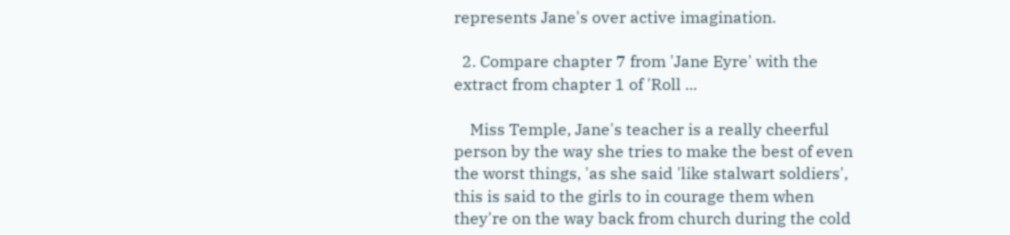represents Jane's over active imagination.

  2. Compare chapter 7 from 'Jane Eyre' with the extract from chapter 1 of 'Roll ...

    Miss Temple, Jane's teacher is a really cheerful person by the way she tries to make the best of even the worst things, 'as she said 'like stalwart soldiers', this is said to the girls to in courage them when they're on the way back from church during the cold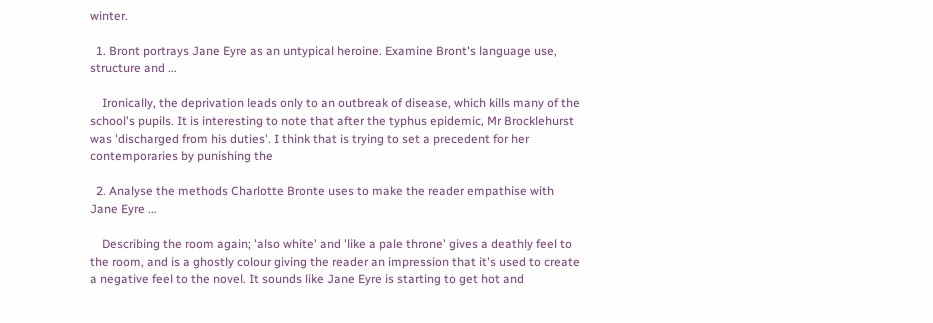winter.

  1. Bront portrays Jane Eyre as an untypical heroine. Examine Bront's language use, structure and ...

    Ironically, the deprivation leads only to an outbreak of disease, which kills many of the school's pupils. It is interesting to note that after the typhus epidemic, Mr Brocklehurst was 'discharged from his duties'. I think that is trying to set a precedent for her contemporaries by punishing the

  2. Analyse the methods Charlotte Bronte uses to make the reader empathise with Jane Eyre ...

    Describing the room again; 'also white' and 'like a pale throne' gives a deathly feel to the room, and is a ghostly colour giving the reader an impression that it's used to create a negative feel to the novel. It sounds like Jane Eyre is starting to get hot and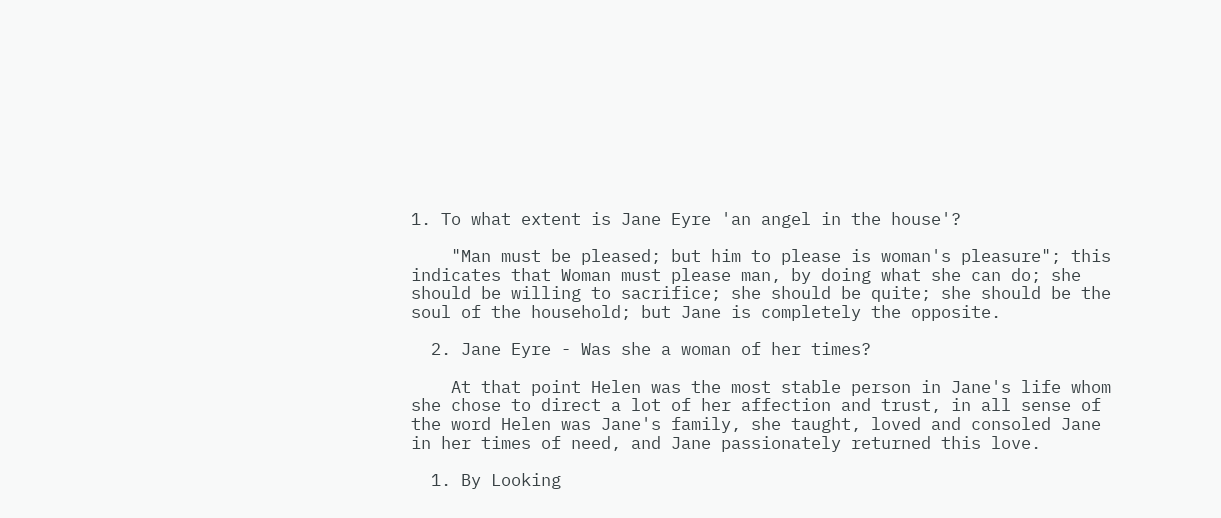1. To what extent is Jane Eyre 'an angel in the house'?

    "Man must be pleased; but him to please is woman's pleasure"; this indicates that Woman must please man, by doing what she can do; she should be willing to sacrifice; she should be quite; she should be the soul of the household; but Jane is completely the opposite.

  2. Jane Eyre - Was she a woman of her times?

    At that point Helen was the most stable person in Jane's life whom she chose to direct a lot of her affection and trust, in all sense of the word Helen was Jane's family, she taught, loved and consoled Jane in her times of need, and Jane passionately returned this love.

  1. By Looking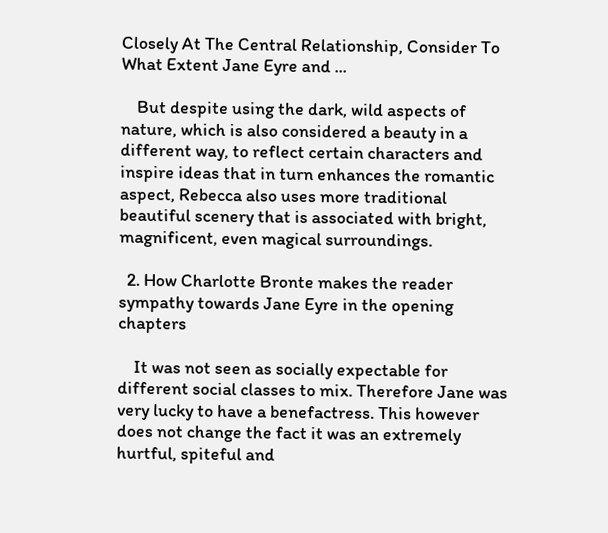Closely At The Central Relationship, Consider To What Extent Jane Eyre and ...

    But despite using the dark, wild aspects of nature, which is also considered a beauty in a different way, to reflect certain characters and inspire ideas that in turn enhances the romantic aspect, Rebecca also uses more traditional beautiful scenery that is associated with bright, magnificent, even magical surroundings.

  2. How Charlotte Bronte makes the reader sympathy towards Jane Eyre in the opening chapters

    It was not seen as socially expectable for different social classes to mix. Therefore Jane was very lucky to have a benefactress. This however does not change the fact it was an extremely hurtful, spiteful and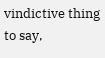vindictive thing to say,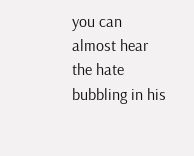you can almost hear the hate bubbling in his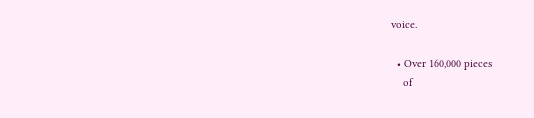voice.

  • Over 160,000 pieces
    of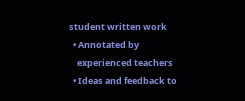student written work
  • Annotated by
    experienced teachers
  • Ideas and feedback to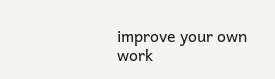improve your own work